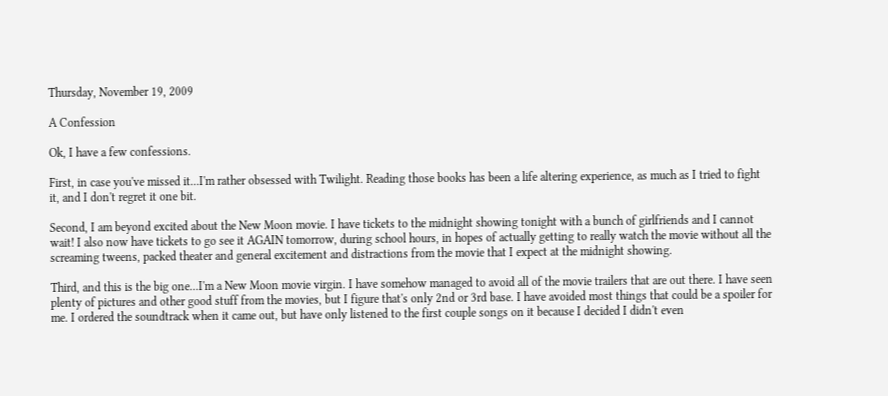Thursday, November 19, 2009

A Confession

Ok, I have a few confessions.

First, in case you've missed it...I'm rather obsessed with Twilight. Reading those books has been a life altering experience, as much as I tried to fight it, and I don't regret it one bit.

Second, I am beyond excited about the New Moon movie. I have tickets to the midnight showing tonight with a bunch of girlfriends and I cannot wait! I also now have tickets to go see it AGAIN tomorrow, during school hours, in hopes of actually getting to really watch the movie without all the screaming tweens, packed theater and general excitement and distractions from the movie that I expect at the midnight showing.

Third, and this is the big one...I'm a New Moon movie virgin. I have somehow managed to avoid all of the movie trailers that are out there. I have seen plenty of pictures and other good stuff from the movies, but I figure that's only 2nd or 3rd base. I have avoided most things that could be a spoiler for me. I ordered the soundtrack when it came out, but have only listened to the first couple songs on it because I decided I didn't even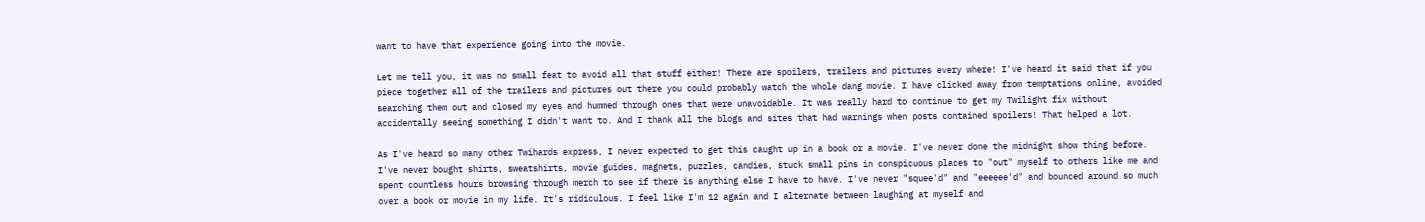want to have that experience going into the movie.

Let me tell you, it was no small feat to avoid all that stuff either! There are spoilers, trailers and pictures every where! I've heard it said that if you piece together all of the trailers and pictures out there you could probably watch the whole dang movie. I have clicked away from temptations online, avoided searching them out and closed my eyes and hummed through ones that were unavoidable. It was really hard to continue to get my Twilight fix without accidentally seeing something I didn't want to. And I thank all the blogs and sites that had warnings when posts contained spoilers! That helped a lot.

As I've heard so many other Twihards express, I never expected to get this caught up in a book or a movie. I've never done the midnight show thing before. I've never bought shirts, sweatshirts, movie guides, magnets, puzzles, candies, stuck small pins in conspicuous places to "out" myself to others like me and spent countless hours browsing through merch to see if there is anything else I have to have. I've never "squee'd" and "eeeeee'd" and bounced around so much over a book or movie in my life. It's ridiculous. I feel like I'm 12 again and I alternate between laughing at myself and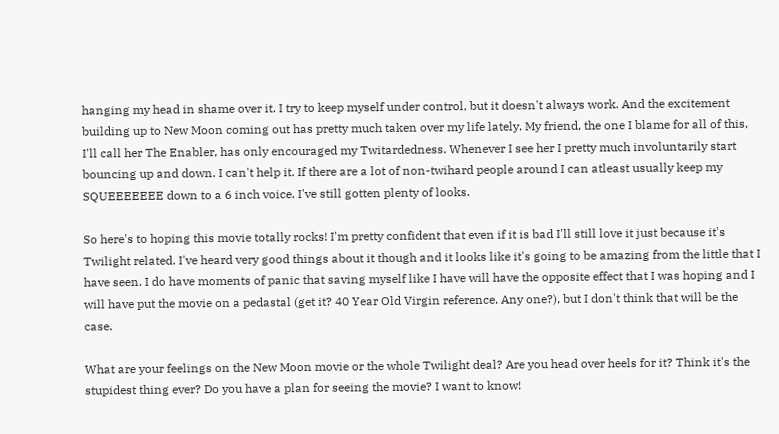hanging my head in shame over it. I try to keep myself under control, but it doesn't always work. And the excitement building up to New Moon coming out has pretty much taken over my life lately. My friend, the one I blame for all of this, I'll call her The Enabler, has only encouraged my Twitardedness. Whenever I see her I pretty much involuntarily start bouncing up and down. I can't help it. If there are a lot of non-twihard people around I can atleast usually keep my SQUEEEEEEE down to a 6 inch voice. I've still gotten plenty of looks.

So here's to hoping this movie totally rocks! I'm pretty confident that even if it is bad I'll still love it just because it's Twilight related. I've heard very good things about it though and it looks like it's going to be amazing from the little that I have seen. I do have moments of panic that saving myself like I have will have the opposite effect that I was hoping and I will have put the movie on a pedastal (get it? 40 Year Old Virgin reference. Any one?), but I don't think that will be the case.

What are your feelings on the New Moon movie or the whole Twilight deal? Are you head over heels for it? Think it's the stupidest thing ever? Do you have a plan for seeing the movie? I want to know!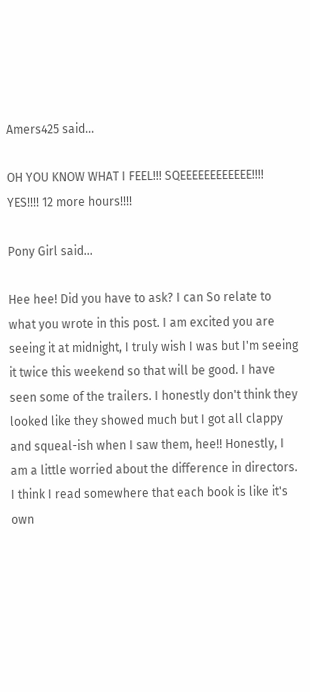Amers425 said...

OH YOU KNOW WHAT I FEEL!!! SQEEEEEEEEEEEE!!!! YES!!!! 12 more hours!!!!

Pony Girl said...

Hee hee! Did you have to ask? I can So relate to what you wrote in this post. I am excited you are seeing it at midnight, I truly wish I was but I'm seeing it twice this weekend so that will be good. I have seen some of the trailers. I honestly don't think they looked like they showed much but I got all clappy and squeal-ish when I saw them, hee!! Honestly, I am a little worried about the difference in directors. I think I read somewhere that each book is like it's own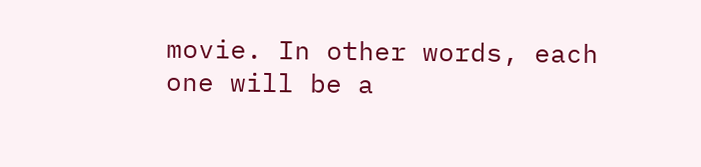movie. In other words, each one will be a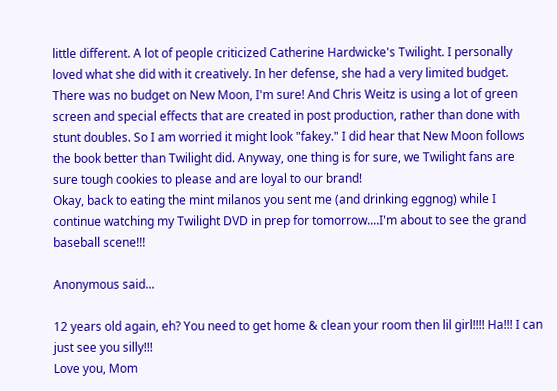little different. A lot of people criticized Catherine Hardwicke's Twilight. I personally loved what she did with it creatively. In her defense, she had a very limited budget. There was no budget on New Moon, I'm sure! And Chris Weitz is using a lot of green screen and special effects that are created in post production, rather than done with stunt doubles. So I am worried it might look "fakey." I did hear that New Moon follows the book better than Twilight did. Anyway, one thing is for sure, we Twilight fans are sure tough cookies to please and are loyal to our brand!
Okay, back to eating the mint milanos you sent me (and drinking eggnog) while I continue watching my Twilight DVD in prep for tomorrow....I'm about to see the grand baseball scene!!!

Anonymous said...

12 years old again, eh? You need to get home & clean your room then lil girl!!!! Ha!!! I can just see you silly!!!
Love you, Mom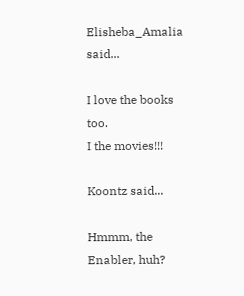Elisheba_Amalia said...

I love the books too.
I the movies!!!

Koontz said...

Hmmm, the Enabler, huh?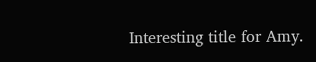Interesting title for Amy.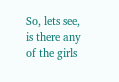So, lets see, is there any of the girls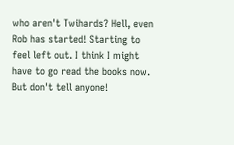who aren't Twihards? Hell, even Rob has started! Starting to feel left out. I think I might have to go read the books now. But don't tell anyone!